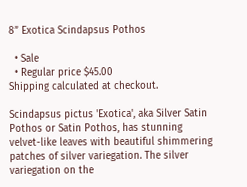8” Exotica Scindapsus Pothos

  • Sale
  • Regular price $45.00
Shipping calculated at checkout.

Scindapsus pictus 'Exotica', aka Silver Satin Pothos or Satin Pothos, has stunning velvet-like leaves with beautiful shimmering patches of silver variegation. The silver variegation on the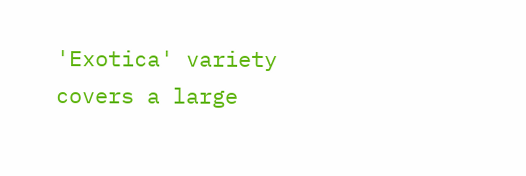'Exotica' variety covers a large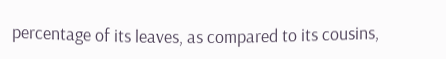percentage of its leaves, as compared to its cousins,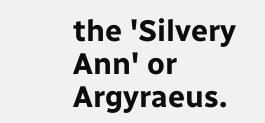the 'Silvery Ann' or Argyraeus.